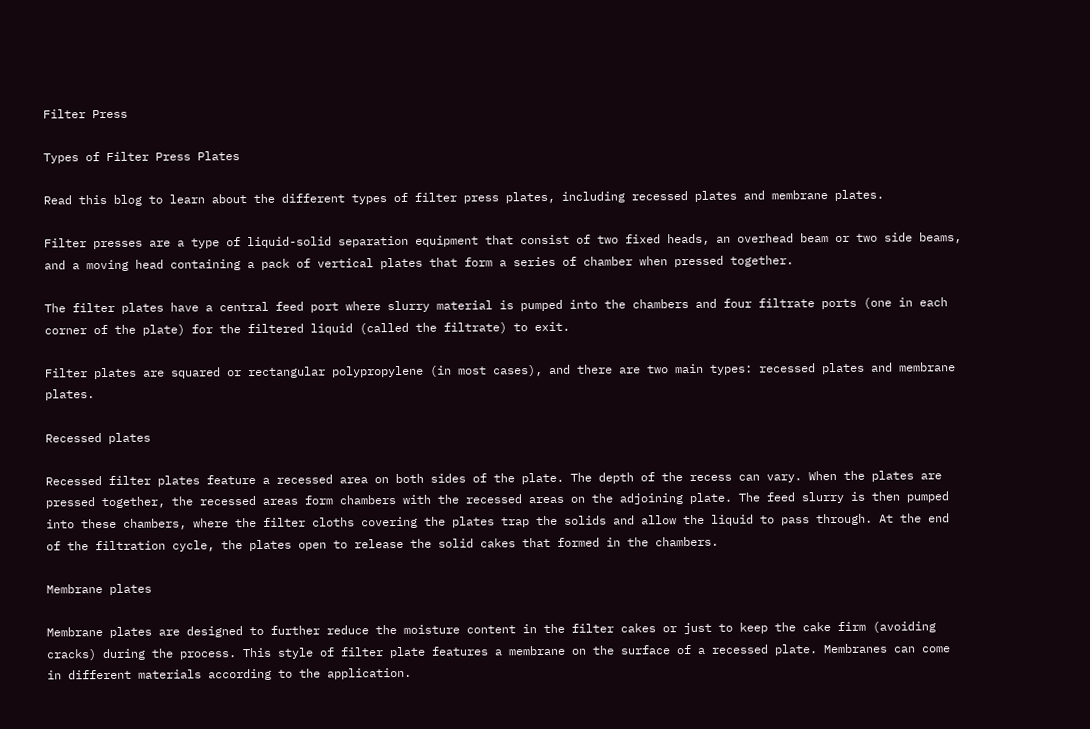Filter Press

Types of Filter Press Plates

Read this blog to learn about the different types of filter press plates, including recessed plates and membrane plates.

Filter presses are a type of liquid-solid separation equipment that consist of two fixed heads, an overhead beam or two side beams, and a moving head containing a pack of vertical plates that form a series of chamber when pressed together.

The filter plates have a central feed port where slurry material is pumped into the chambers and four filtrate ports (one in each corner of the plate) for the filtered liquid (called the filtrate) to exit.

Filter plates are squared or rectangular polypropylene (in most cases), and there are two main types: recessed plates and membrane plates.

Recessed plates

Recessed filter plates feature a recessed area on both sides of the plate. The depth of the recess can vary. When the plates are pressed together, the recessed areas form chambers with the recessed areas on the adjoining plate. The feed slurry is then pumped into these chambers, where the filter cloths covering the plates trap the solids and allow the liquid to pass through. At the end of the filtration cycle, the plates open to release the solid cakes that formed in the chambers.

Membrane plates

Membrane plates are designed to further reduce the moisture content in the filter cakes or just to keep the cake firm (avoiding cracks) during the process. This style of filter plate features a membrane on the surface of a recessed plate. Membranes can come in different materials according to the application.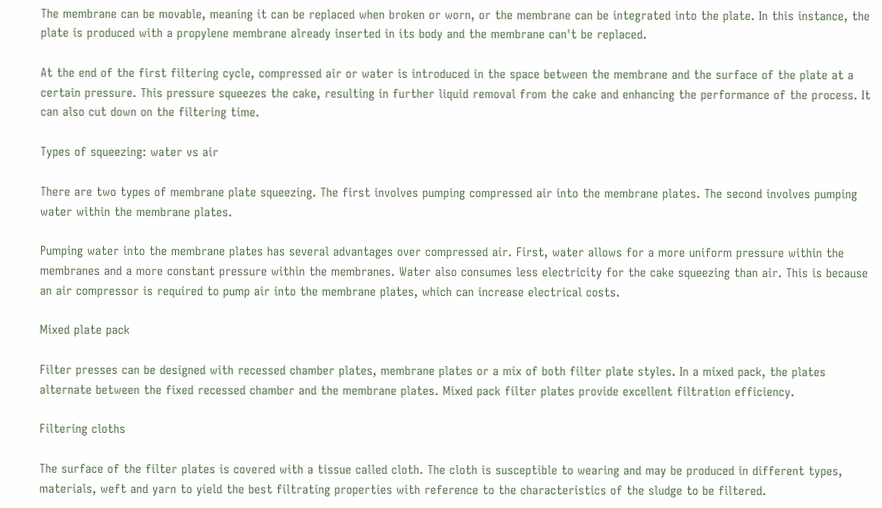The membrane can be movable, meaning it can be replaced when broken or worn, or the membrane can be integrated into the plate. In this instance, the plate is produced with a propylene membrane already inserted in its body and the membrane can't be replaced.

At the end of the first filtering cycle, compressed air or water is introduced in the space between the membrane and the surface of the plate at a certain pressure. This pressure squeezes the cake, resulting in further liquid removal from the cake and enhancing the performance of the process. It can also cut down on the filtering time.

Types of squeezing: water vs air

There are two types of membrane plate squeezing. The first involves pumping compressed air into the membrane plates. The second involves pumping water within the membrane plates.

Pumping water into the membrane plates has several advantages over compressed air. First, water allows for a more uniform pressure within the membranes and a more constant pressure within the membranes. Water also consumes less electricity for the cake squeezing than air. This is because an air compressor is required to pump air into the membrane plates, which can increase electrical costs.

Mixed plate pack

Filter presses can be designed with recessed chamber plates, membrane plates or a mix of both filter plate styles. In a mixed pack, the plates alternate between the fixed recessed chamber and the membrane plates. Mixed pack filter plates provide excellent filtration efficiency.

Filtering cloths

The surface of the filter plates is covered with a tissue called cloth. The cloth is susceptible to wearing and may be produced in different types, materials, weft and yarn to yield the best filtrating properties with reference to the characteristics of the sludge to be filtered.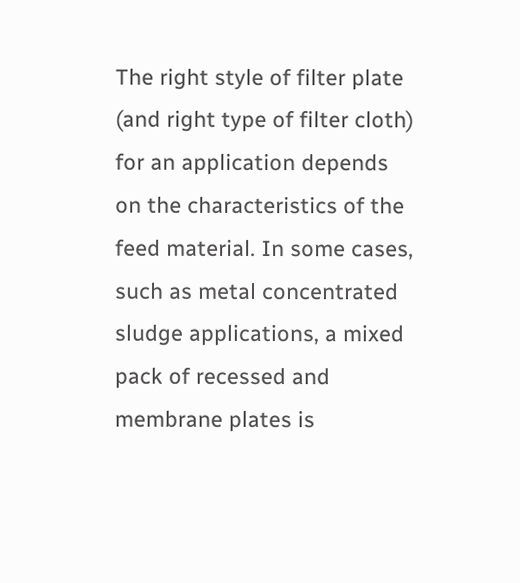The right style of filter plate (and right type of filter cloth) for an application depends on the characteristics of the feed material. In some cases, such as metal concentrated sludge applications, a mixed pack of recessed and membrane plates is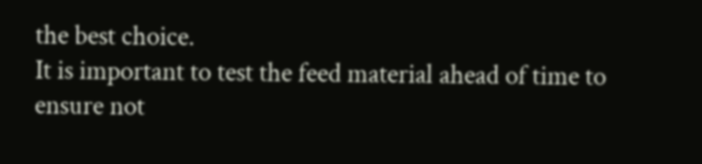the best choice.
It is important to test the feed material ahead of time to ensure not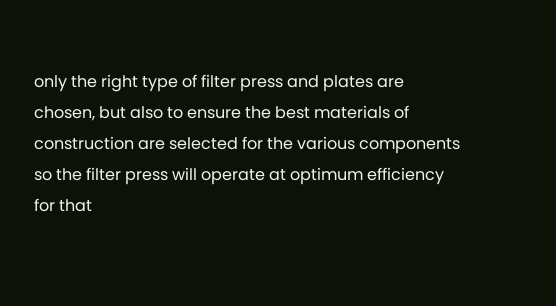only the right type of filter press and plates are chosen, but also to ensure the best materials of construction are selected for the various components so the filter press will operate at optimum efficiency for that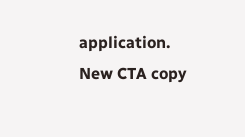application.
New CTA copy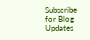Subscribe for Blog Updates